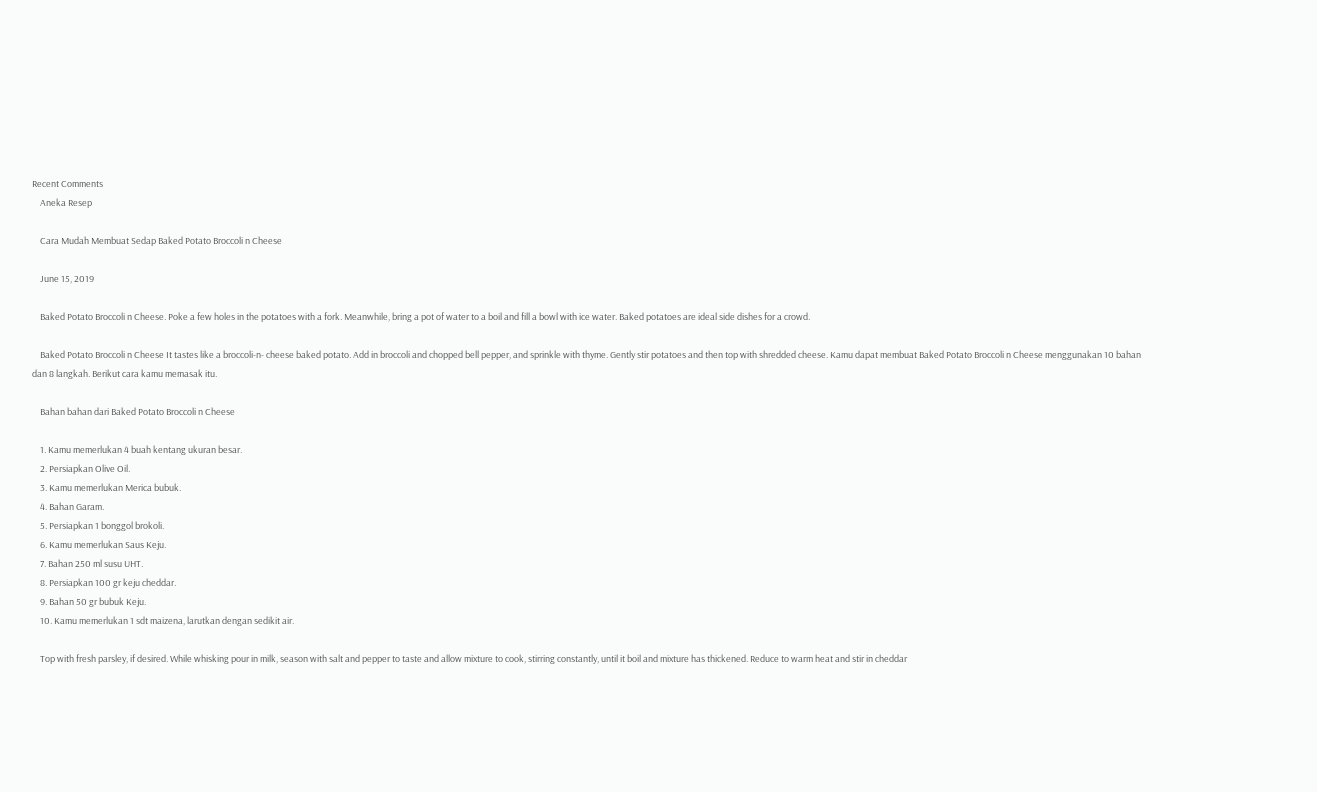Recent Comments
    Aneka Resep

    Cara Mudah Membuat Sedap Baked Potato Broccoli n Cheese

    June 15, 2019

    Baked Potato Broccoli n Cheese. Poke a few holes in the potatoes with a fork. Meanwhile, bring a pot of water to a boil and fill a bowl with ice water. Baked potatoes are ideal side dishes for a crowd.

    Baked Potato Broccoli n Cheese It tastes like a broccoli-n- cheese baked potato. Add in broccoli and chopped bell pepper, and sprinkle with thyme. Gently stir potatoes and then top with shredded cheese. Kamu dapat membuat Baked Potato Broccoli n Cheese menggunakan 10 bahan dan 8 langkah. Berikut cara kamu memasak itu.

    Bahan bahan dari Baked Potato Broccoli n Cheese

    1. Kamu memerlukan 4 buah kentang ukuran besar.
    2. Persiapkan Olive Oil.
    3. Kamu memerlukan Merica bubuk.
    4. Bahan Garam.
    5. Persiapkan 1 bonggol brokoli.
    6. Kamu memerlukan Saus Keju.
    7. Bahan 250 ml susu UHT.
    8. Persiapkan 100 gr keju cheddar.
    9. Bahan 50 gr bubuk Keju.
    10. Kamu memerlukan 1 sdt maizena, larutkan dengan sedikit air.

    Top with fresh parsley, if desired. While whisking pour in milk, season with salt and pepper to taste and allow mixture to cook, stirring constantly, until it boil and mixture has thickened. Reduce to warm heat and stir in cheddar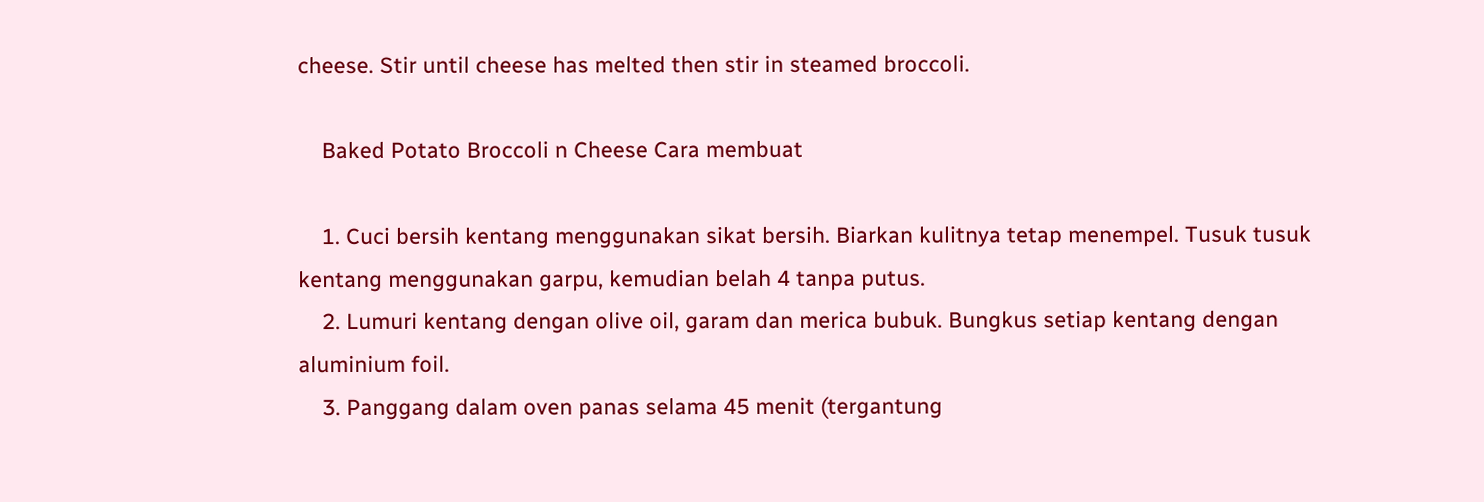cheese. Stir until cheese has melted then stir in steamed broccoli.

    Baked Potato Broccoli n Cheese Cara membuat

    1. Cuci bersih kentang menggunakan sikat bersih. Biarkan kulitnya tetap menempel. Tusuk tusuk kentang menggunakan garpu, kemudian belah 4 tanpa putus.
    2. Lumuri kentang dengan olive oil, garam dan merica bubuk. Bungkus setiap kentang dengan aluminium foil.
    3. Panggang dalam oven panas selama 45 menit (tergantung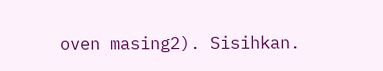oven masing2). Sisihkan.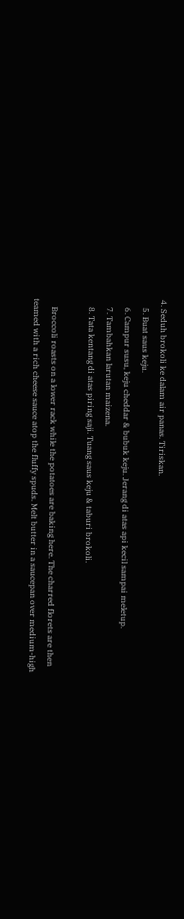4. Seduh brokoli ke dalam air panas. Tiriskan.
    5. Buat saus keju.
    6. Campur susu, keju cheddar & bubuk keju. Jerang di atas api kecil sampai meletup.
    7. Tambahkan larutan maizena.
    8. Tata kentang di atas piring saji. Tuang saus keju & taburi brokoli.

    Broccoli roasts on a lower rack while the potatoes are baking here. The charred florets are then teamed with a rich cheese sauce atop the fluffy spuds. Melt butter in a saucepan over medium-high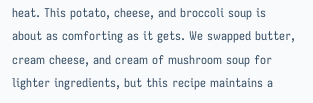heat. This potato, cheese, and broccoli soup is about as comforting as it gets. We swapped butter, cream cheese, and cream of mushroom soup for lighter ingredients, but this recipe maintains a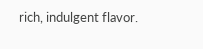rich, indulgent flavor.